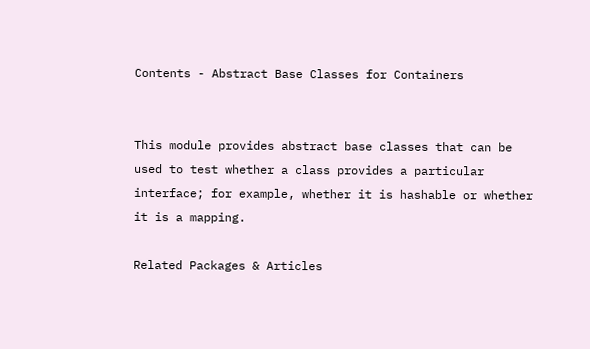Contents - Abstract Base Classes for Containers


This module provides abstract base classes that can be used to test whether a class provides a particular interface; for example, whether it is hashable or whether it is a mapping.

Related Packages & Articles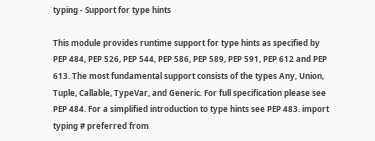typing - Support for type hints

This module provides runtime support for type hints as specified by PEP 484, PEP 526, PEP 544, PEP 586, PEP 589, PEP 591, PEP 612 and PEP 613. The most fundamental support consists of the types Any, Union, Tuple, Callable, TypeVar, and Generic. For full specification please see PEP 484. For a simplified introduction to type hints see PEP 483. import typing # preferred from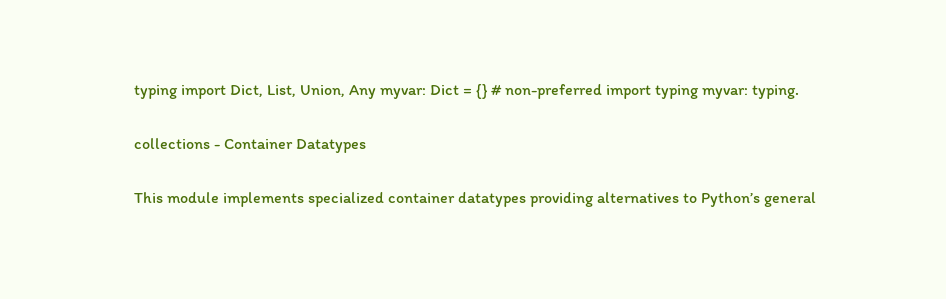typing import Dict, List, Union, Any myvar: Dict = {} # non-preferred import typing myvar: typing.

collections - Container Datatypes

This module implements specialized container datatypes providing alternatives to Python’s general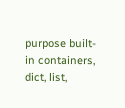purpose built-in containers, dict, list,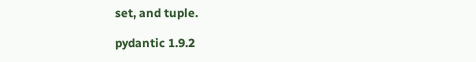set, and tuple.

pydantic 1.9.2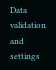Data validation and settings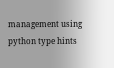management using python type hints